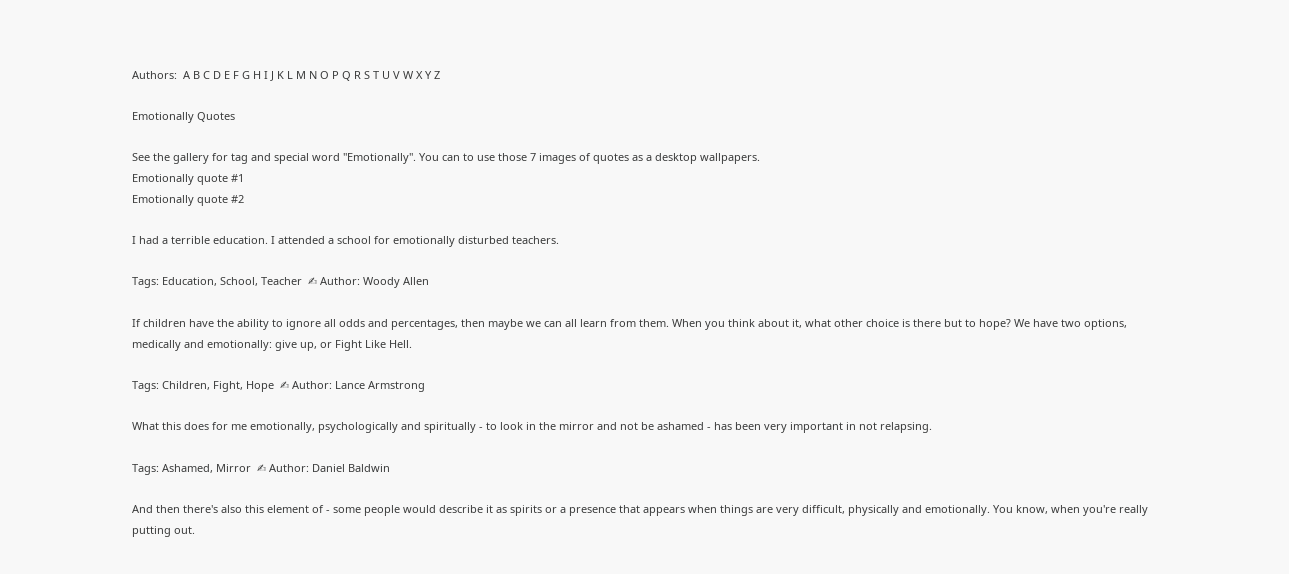Authors:  A B C D E F G H I J K L M N O P Q R S T U V W X Y Z

Emotionally Quotes

See the gallery for tag and special word "Emotionally". You can to use those 7 images of quotes as a desktop wallpapers.
Emotionally quote #1
Emotionally quote #2

I had a terrible education. I attended a school for emotionally disturbed teachers.

Tags: Education, School, Teacher  ✍ Author: Woody Allen

If children have the ability to ignore all odds and percentages, then maybe we can all learn from them. When you think about it, what other choice is there but to hope? We have two options, medically and emotionally: give up, or Fight Like Hell.

Tags: Children, Fight, Hope  ✍ Author: Lance Armstrong

What this does for me emotionally, psychologically and spiritually - to look in the mirror and not be ashamed - has been very important in not relapsing.

Tags: Ashamed, Mirror  ✍ Author: Daniel Baldwin

And then there's also this element of - some people would describe it as spirits or a presence that appears when things are very difficult, physically and emotionally. You know, when you're really putting out.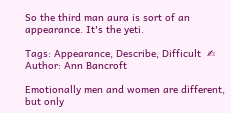So the third man aura is sort of an appearance. It's the yeti.

Tags: Appearance, Describe, Difficult  ✍ Author: Ann Bancroft

Emotionally men and women are different, but only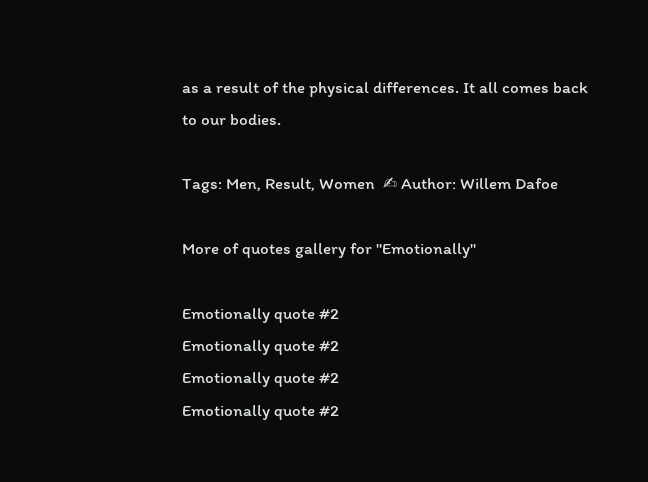as a result of the physical differences. It all comes back to our bodies.

Tags: Men, Result, Women  ✍ Author: Willem Dafoe

More of quotes gallery for "Emotionally"

Emotionally quote #2
Emotionally quote #2
Emotionally quote #2
Emotionally quote #2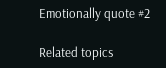Emotionally quote #2

Related topics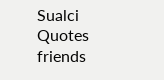Sualci Quotes friends